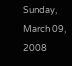Sunday, March 09, 2008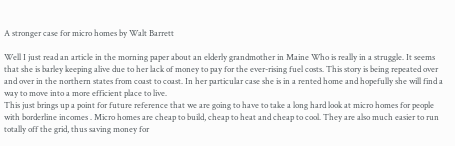A stronger case for micro homes by Walt Barrett

Well I just read an article in the morning paper about an elderly grandmother in Maine Who is really in a struggle. It seems that she is barley keeping alive due to her lack of money to pay for the ever-rising fuel costs. This story is being repeated over and over in the northern states from coast to coast. In her particular case she is in a rented home and hopefully she will find a way to move into a more efficient place to live.
This just brings up a point for future reference that we are going to have to take a long hard look at micro homes for people with borderline incomes . Micro homes are cheap to build, cheap to heat and cheap to cool. They are also much easier to run totally off the grid, thus saving money for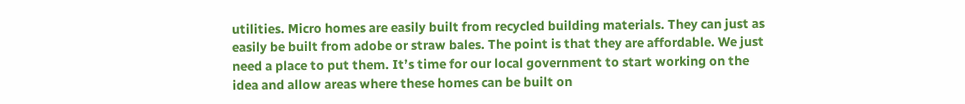utilities. Micro homes are easily built from recycled building materials. They can just as easily be built from adobe or straw bales. The point is that they are affordable. We just need a place to put them. It’s time for our local government to start working on the idea and allow areas where these homes can be built on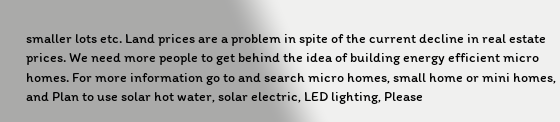smaller lots etc. Land prices are a problem in spite of the current decline in real estate prices. We need more people to get behind the idea of building energy efficient micro homes. For more information go to and search micro homes, small home or mini homes, and Plan to use solar hot water, solar electric, LED lighting, Please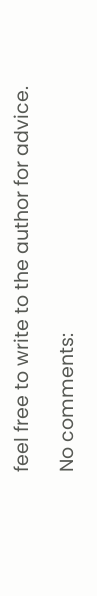feel free to write to the author for advice.

No comments: